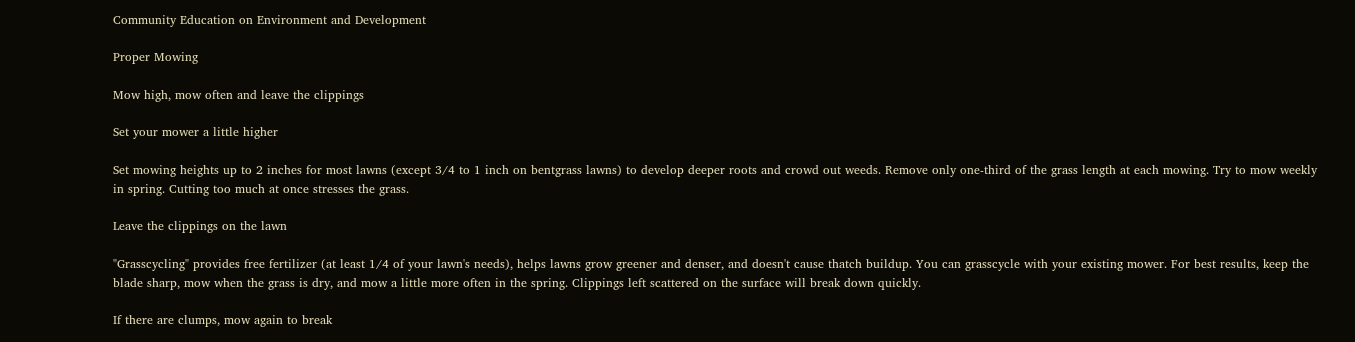Community Education on Environment and Development

Proper Mowing

Mow high, mow often and leave the clippings

Set your mower a little higher

Set mowing heights up to 2 inches for most lawns (except 3/4 to 1 inch on bentgrass lawns) to develop deeper roots and crowd out weeds. Remove only one-third of the grass length at each mowing. Try to mow weekly in spring. Cutting too much at once stresses the grass.

Leave the clippings on the lawn

"Grasscycling" provides free fertilizer (at least 1/4 of your lawn's needs), helps lawns grow greener and denser, and doesn't cause thatch buildup. You can grasscycle with your existing mower. For best results, keep the blade sharp, mow when the grass is dry, and mow a little more often in the spring. Clippings left scattered on the surface will break down quickly.

If there are clumps, mow again to break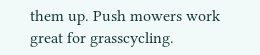them up. Push mowers work great for grasscycling.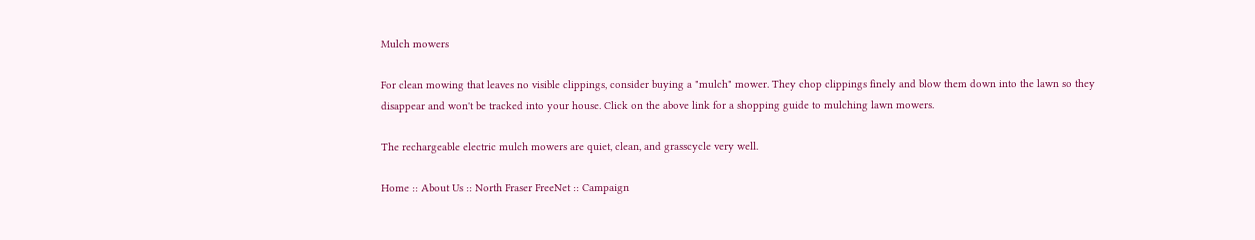Mulch mowers

For clean mowing that leaves no visible clippings, consider buying a "mulch" mower. They chop clippings finely and blow them down into the lawn so they disappear and won't be tracked into your house. Click on the above link for a shopping guide to mulching lawn mowers.

The rechargeable electric mulch mowers are quiet, clean, and grasscycle very well.

Home :: About Us :: North Fraser FreeNet :: Campaign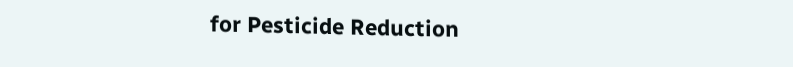for Pesticide Reduction